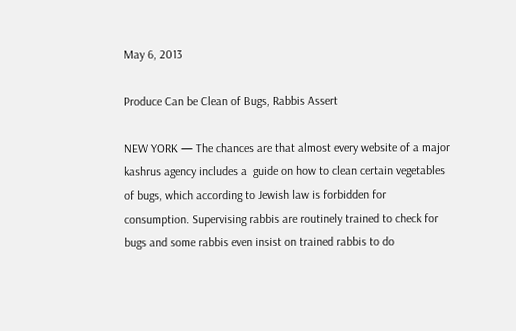May 6, 2013

Produce Can be Clean of Bugs, Rabbis Assert

NEW YORK — The chances are that almost every website of a major kashrus agency includes a  guide on how to clean certain vegetables of bugs, which according to Jewish law is forbidden for consumption. Supervising rabbis are routinely trained to check for bugs and some rabbis even insist on trained rabbis to do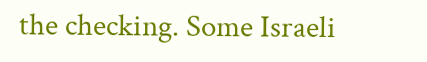the checking. Some Israeli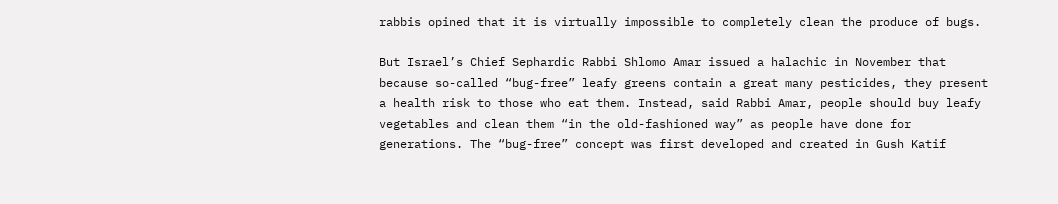rabbis opined that it is virtually impossible to completely clean the produce of bugs.

But Israel’s Chief Sephardic Rabbi Shlomo Amar issued a halachic in November that because so-called “bug-free” leafy greens contain a great many pesticides, they present a health risk to those who eat them. Instead, said Rabbi Amar, people should buy leafy vegetables and clean them “in the old-fashioned way” as people have done for generations. The “bug-free” concept was first developed and created in Gush Katif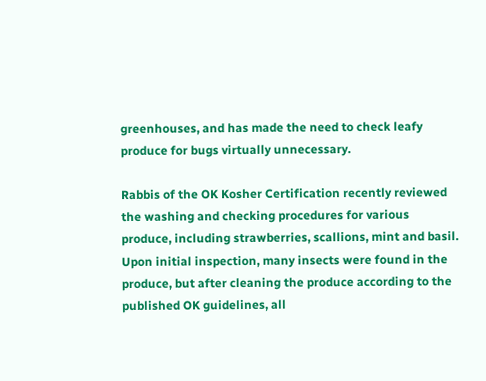greenhouses, and has made the need to check leafy produce for bugs virtually unnecessary.

Rabbis of the OK Kosher Certification recently reviewed the washing and checking procedures for various produce, including strawberries, scallions, mint and basil. Upon initial inspection, many insects were found in the produce, but after cleaning the produce according to the published OK guidelines, all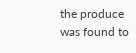the produce was found to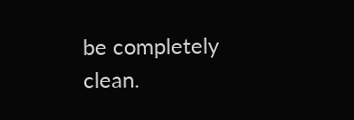be completely clean.